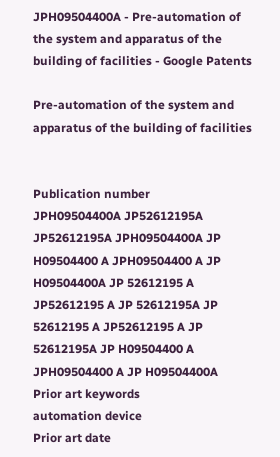JPH09504400A - Pre-automation of the system and apparatus of the building of facilities - Google Patents

Pre-automation of the system and apparatus of the building of facilities


Publication number
JPH09504400A JP52612195A JP52612195A JPH09504400A JP H09504400 A JPH09504400 A JP H09504400A JP 52612195 A JP52612195 A JP 52612195A JP 52612195 A JP52612195 A JP 52612195A JP H09504400 A JPH09504400 A JP H09504400A
Prior art keywords
automation device
Prior art date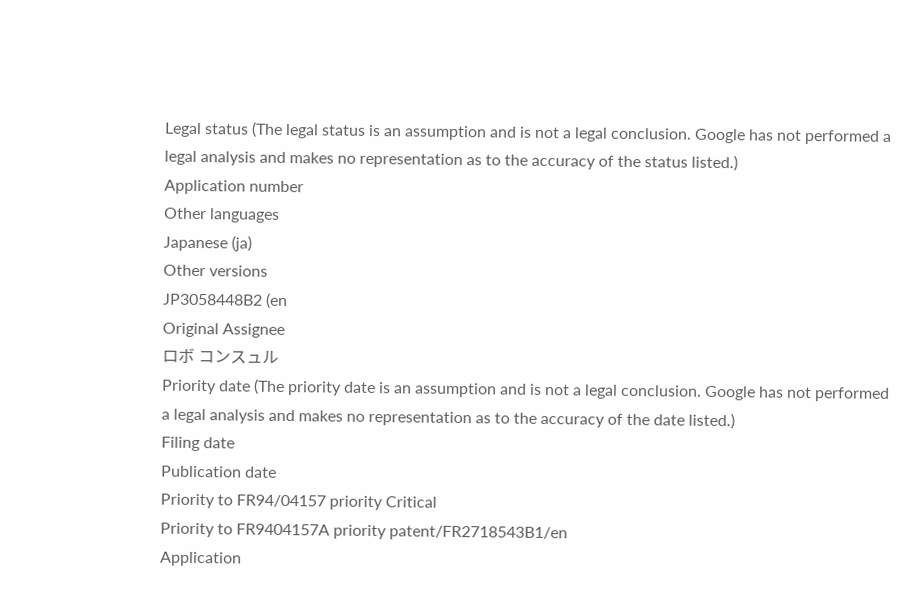Legal status (The legal status is an assumption and is not a legal conclusion. Google has not performed a legal analysis and makes no representation as to the accuracy of the status listed.)
Application number
Other languages
Japanese (ja)
Other versions
JP3058448B2 (en
Original Assignee
ロボ コンスュル
Priority date (The priority date is an assumption and is not a legal conclusion. Google has not performed a legal analysis and makes no representation as to the accuracy of the date listed.)
Filing date
Publication date
Priority to FR94/04157 priority Critical
Priority to FR9404157A priority patent/FR2718543B1/en
Application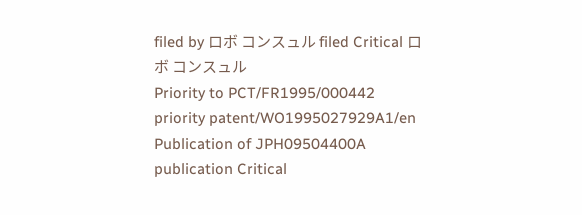filed by ロボ コンスュル filed Critical ロボ コンスュル
Priority to PCT/FR1995/000442 priority patent/WO1995027929A1/en
Publication of JPH09504400A publication Critical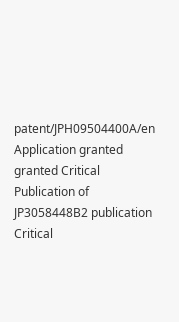patent/JPH09504400A/en
Application granted granted Critical
Publication of JP3058448B2 publication Critical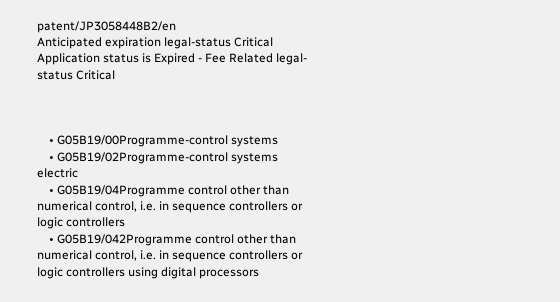patent/JP3058448B2/en
Anticipated expiration legal-status Critical
Application status is Expired - Fee Related legal-status Critical



    • G05B19/00Programme-control systems
    • G05B19/02Programme-control systems electric
    • G05B19/04Programme control other than numerical control, i.e. in sequence controllers or logic controllers
    • G05B19/042Programme control other than numerical control, i.e. in sequence controllers or logic controllers using digital processors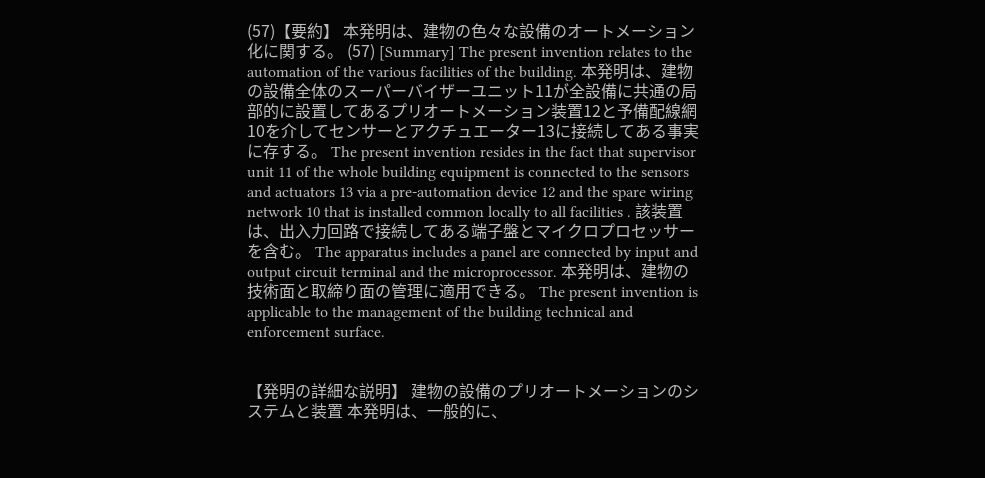(57)【要約】 本発明は、建物の色々な設備のオートメーション化に関する。 (57) [Summary] The present invention relates to the automation of the various facilities of the building. 本発明は、建物の設備全体のスーパーバイザーユニット11が全設備に共通の局部的に設置してあるプリオートメーション装置12と予備配線網10を介してセンサーとアクチュエーター13に接続してある事実に存する。 The present invention resides in the fact that supervisor unit 11 of the whole building equipment is connected to the sensors and actuators 13 via a pre-automation device 12 and the spare wiring network 10 that is installed common locally to all facilities . 該装置は、出入力回路で接続してある端子盤とマイクロプロセッサーを含む。 The apparatus includes a panel are connected by input and output circuit terminal and the microprocessor. 本発明は、建物の技術面と取締り面の管理に適用できる。 The present invention is applicable to the management of the building technical and enforcement surface.


【発明の詳細な説明】 建物の設備のプリオートメーションのシステムと装置 本発明は、一般的に、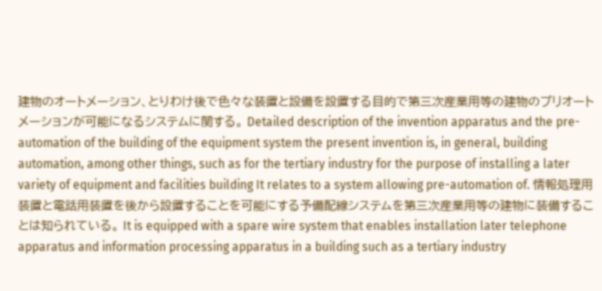建物のオートメーション、とりわけ後で色々な装置と設備を設置する目的で第三次産業用等の建物のプリオートメーションが可能になるシステムに関する。 Detailed description of the invention apparatus and the pre-automation of the building of the equipment system the present invention is, in general, building automation, among other things, such as for the tertiary industry for the purpose of installing a later variety of equipment and facilities building It relates to a system allowing pre-automation of. 情報処理用装置と電話用装置を後から設置することを可能にする予備配線システムを第三次産業用等の建物に装備することは知られている。 It is equipped with a spare wire system that enables installation later telephone apparatus and information processing apparatus in a building such as a tertiary industry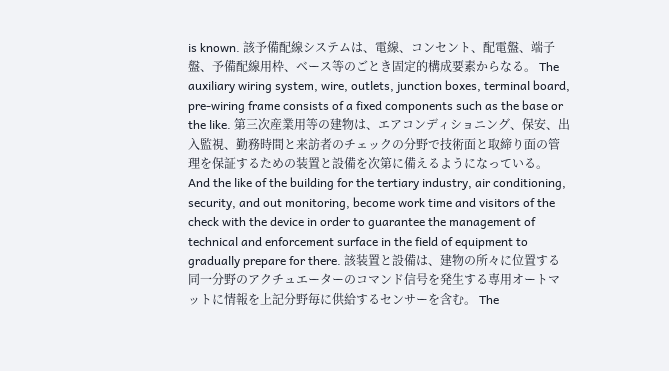is known. 該予備配線システムは、電線、コンセント、配電盤、端子盤、予備配線用枠、ベース等のごとき固定的構成要素からなる。 The auxiliary wiring system, wire, outlets, junction boxes, terminal board, pre-wiring frame consists of a fixed components such as the base or the like. 第三次産業用等の建物は、エアコンディショニング、保安、出入監視、勤務時間と来訪者のチェックの分野で技術面と取締り面の管理を保証するための装置と設備を次第に備えるようになっている。 And the like of the building for the tertiary industry, air conditioning, security, and out monitoring, become work time and visitors of the check with the device in order to guarantee the management of technical and enforcement surface in the field of equipment to gradually prepare for there. 該装置と設備は、建物の所々に位置する同一分野のアクチュエーターのコマンド信号を発生する専用オートマットに情報を上記分野毎に供給するセンサーを含む。 The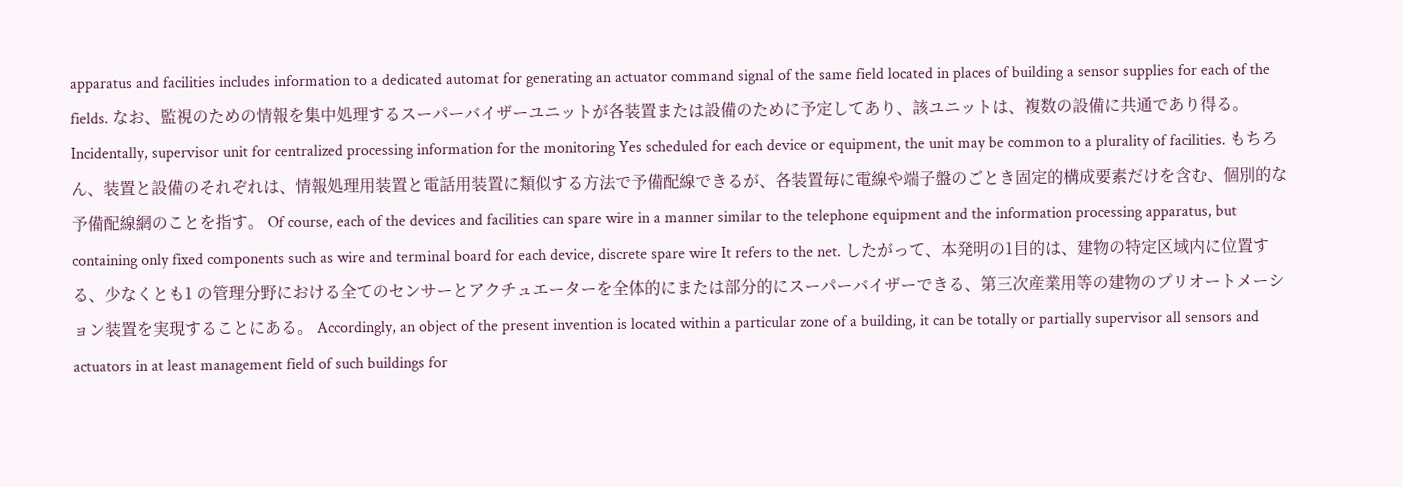apparatus and facilities includes information to a dedicated automat for generating an actuator command signal of the same field located in places of building a sensor supplies for each of the fields. なお、監視のための情報を集中処理するスーパーバイザーユニットが各装置または設備のために予定してあり、該ユニットは、複数の設備に共通であり得る。 Incidentally, supervisor unit for centralized processing information for the monitoring Yes scheduled for each device or equipment, the unit may be common to a plurality of facilities. もちろん、装置と設備のそれぞれは、情報処理用装置と電話用装置に類似する方法で予備配線できるが、各装置毎に電線や端子盤のごとき固定的構成要素だけを含む、個別的な予備配線網のことを指す。 Of course, each of the devices and facilities can spare wire in a manner similar to the telephone equipment and the information processing apparatus, but containing only fixed components such as wire and terminal board for each device, discrete spare wire It refers to the net. したがって、本発明の1目的は、建物の特定区域内に位置する、少なくとも1 の管理分野における全てのセンサーとアクチュエーターを全体的にまたは部分的にスーパーバイザーできる、第三次産業用等の建物のプリオートメーション装置を実現することにある。 Accordingly, an object of the present invention is located within a particular zone of a building, it can be totally or partially supervisor all sensors and actuators in at least management field of such buildings for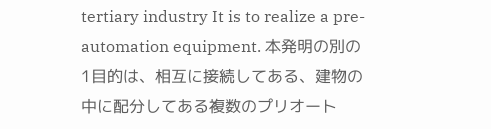tertiary industry It is to realize a pre-automation equipment. 本発明の別の1目的は、相互に接続してある、建物の中に配分してある複数のプリオート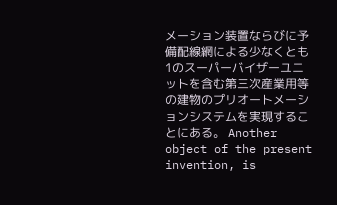メーション装置ならびに予備配線網による少なくとも1のスーパーバイザーユニットを含む第三次産業用等の建物のプリオートメーションシステムを実現することにある。 Another object of the present invention, is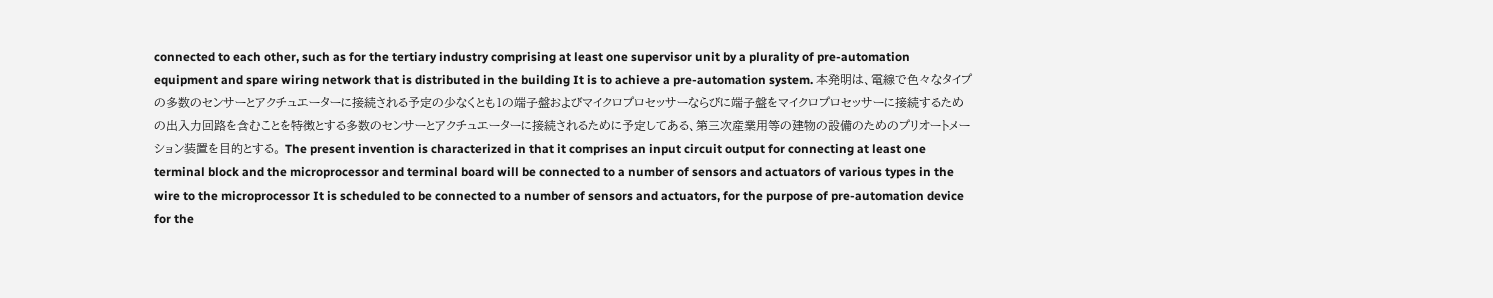connected to each other, such as for the tertiary industry comprising at least one supervisor unit by a plurality of pre-automation equipment and spare wiring network that is distributed in the building It is to achieve a pre-automation system. 本発明は、電線で色々なタイプの多数のセンサーとアクチュエーターに接続される予定の少なくとも1の端子盤およびマイクロプロセッサーならびに端子盤をマイクロプロセッサーに接続するための出入力回路を含むことを特徴とする多数のセンサーとアクチュエーターに接続されるために予定してある、第三次産業用等の建物の設備のためのプリオートメーション装置を目的とする。 The present invention is characterized in that it comprises an input circuit output for connecting at least one terminal block and the microprocessor and terminal board will be connected to a number of sensors and actuators of various types in the wire to the microprocessor It is scheduled to be connected to a number of sensors and actuators, for the purpose of pre-automation device for the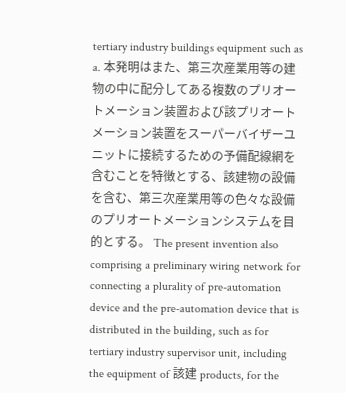tertiary industry buildings equipment such as a. 本発明はまた、第三次産業用等の建物の中に配分してある複数のプリオートメーション装置および該プリオートメーション装置をスーパーバイザーユニットに接続するための予備配線網を含むことを特徴とする、該建物の設備を含む、第三次産業用等の色々な設備のプリオートメーションシステムを目的とする。 The present invention also comprising a preliminary wiring network for connecting a plurality of pre-automation device and the pre-automation device that is distributed in the building, such as for tertiary industry supervisor unit, including the equipment of 該建 products, for the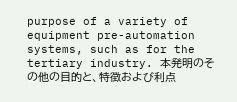purpose of a variety of equipment pre-automation systems, such as for the tertiary industry. 本発明のその他の目的と、特徴および利点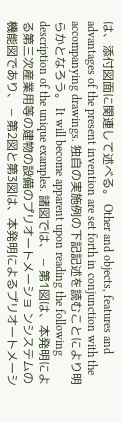は、添付図面に関連して述べる。 Other and objects, features and advantages of the present invention are set forth in conjunction with the accompanying drawings. 独自の実施例の下記記述を読むことにより明らかとなろう。 It will become apparent upon reading the following description of the unique examples. 諸図では、 − 第1図は、本発明による第三次産業用等の建物の設備のプリオートメーショ ンシステムの機能図であり、 − 第2図と第3図は、本発明によるプリオートメーシ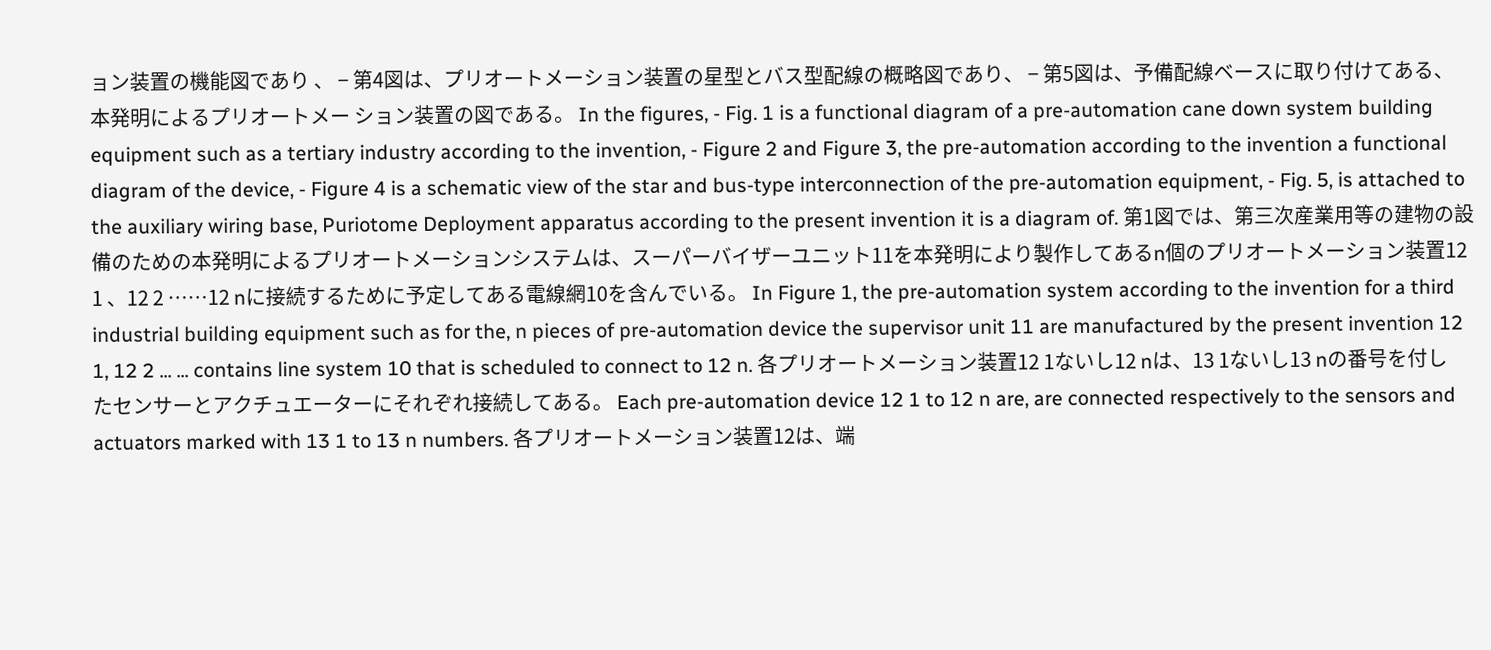ョン装置の機能図であり 、 − 第4図は、プリオートメーション装置の星型とバス型配線の概略図であり、 − 第5図は、予備配線ベースに取り付けてある、本発明によるプリオートメー ション装置の図である。 In the figures, - Fig. 1 is a functional diagram of a pre-automation cane down system building equipment such as a tertiary industry according to the invention, - Figure 2 and Figure 3, the pre-automation according to the invention a functional diagram of the device, - Figure 4 is a schematic view of the star and bus-type interconnection of the pre-automation equipment, - Fig. 5, is attached to the auxiliary wiring base, Puriotome Deployment apparatus according to the present invention it is a diagram of. 第1図では、第三次産業用等の建物の設備のための本発明によるプリオートメーションシステムは、スーパーバイザーユニット11を本発明により製作してあるn個のプリオートメーション装置12 1 、12 2 ……12 nに接続するために予定してある電線網10を含んでいる。 In Figure 1, the pre-automation system according to the invention for a third industrial building equipment such as for the, n pieces of pre-automation device the supervisor unit 11 are manufactured by the present invention 12 1, 12 2 ... ... contains line system 10 that is scheduled to connect to 12 n. 各プリオートメーション装置12 1ないし12 nは、13 1ないし13 nの番号を付したセンサーとアクチュエーターにそれぞれ接続してある。 Each pre-automation device 12 1 to 12 n are, are connected respectively to the sensors and actuators marked with 13 1 to 13 n numbers. 各プリオートメーション装置12は、端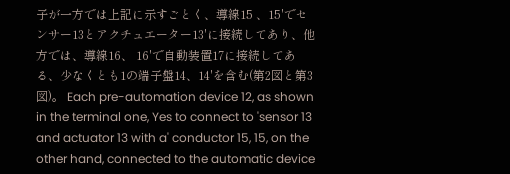子が一方では上記に示すごとく、導線15 、15'でセンサー13とアクチュエーター13'に接続してあり、他方では、導線16、 16'で自動装置17に接続してある、少なくとも1の端子盤14、14'を含む(第2図と第3図)。 Each pre-automation device 12, as shown in the terminal one, Yes to connect to 'sensor 13 and actuator 13 with a' conductor 15, 15, on the other hand, connected to the automatic device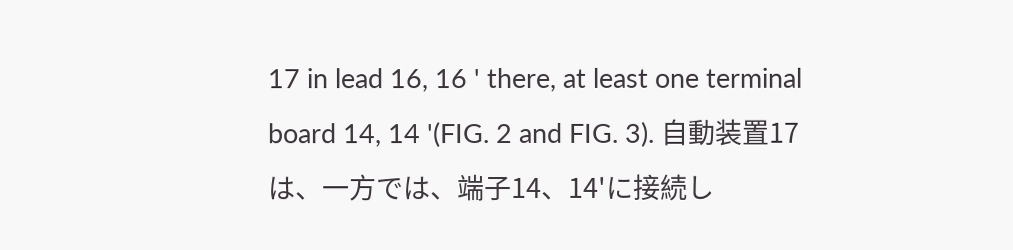17 in lead 16, 16 ' there, at least one terminal board 14, 14 '(FIG. 2 and FIG. 3). 自動装置17は、一方では、端子14、14'に接続し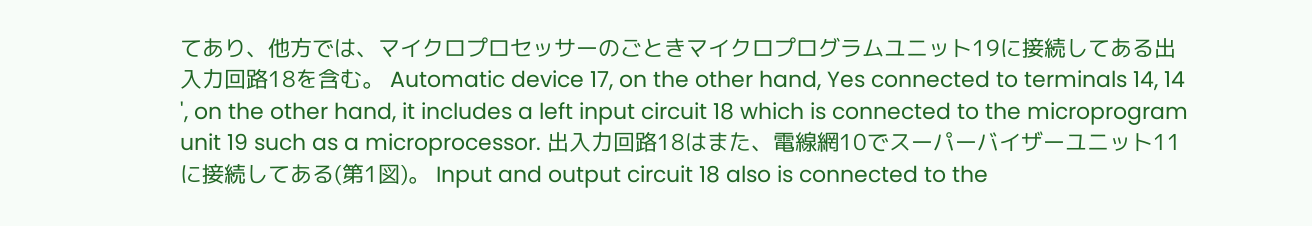てあり、他方では、マイクロプロセッサーのごときマイクロプログラムユニット19に接続してある出入力回路18を含む。 Automatic device 17, on the other hand, Yes connected to terminals 14, 14 ', on the other hand, it includes a left input circuit 18 which is connected to the microprogram unit 19 such as a microprocessor. 出入力回路18はまた、電線網10でスーパーバイザーユニット11に接続してある(第1図)。 Input and output circuit 18 also is connected to the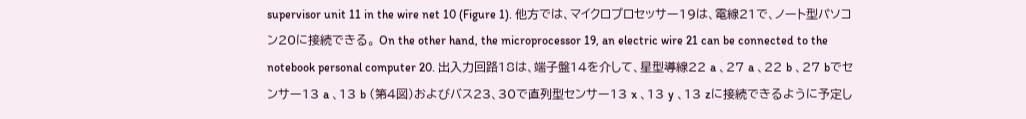supervisor unit 11 in the wire net 10 (Figure 1). 他方では、マイクロプロセッサー19は、電線21で、ノート型パソコン20に接続できる。 On the other hand, the microprocessor 19, an electric wire 21 can be connected to the notebook personal computer 20. 出入力回路18は、端子盤14を介して、星型導線22 a 、27 a 、22 b 、27 bでセンサー13 a 、13 b (第4図)およびバス23、30で直列型センサー13 x 、13 y 、13 zに接続できるように予定し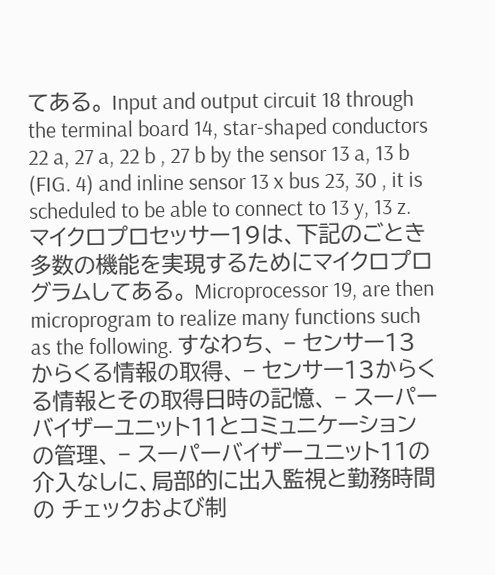てある。 Input and output circuit 18 through the terminal board 14, star-shaped conductors 22 a, 27 a, 22 b , 27 b by the sensor 13 a, 13 b (FIG. 4) and inline sensor 13 x bus 23, 30 , it is scheduled to be able to connect to 13 y, 13 z. マイクロプロセッサー19は、下記のごとき多数の機能を実現するためにマイクロプログラムしてある。 Microprocessor 19, are then microprogram to realize many functions such as the following. すなわち、 − センサー13からくる情報の取得、 − センサー13からくる情報とその取得日時の記憶、 − スーパーバイザーユニット11とコミュニケーションの管理、 − スーパーバイザーユニット11の介入なしに、局部的に出入監視と勤務時間の チェックおよび制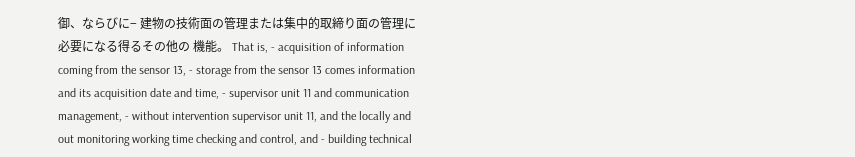御、ならびに− 建物の技術面の管理または集中的取締り面の管理に必要になる得るその他の 機能。 That is, - acquisition of information coming from the sensor 13, - storage from the sensor 13 comes information and its acquisition date and time, - supervisor unit 11 and communication management, - without intervention supervisor unit 11, and the locally and out monitoring working time checking and control, and - building technical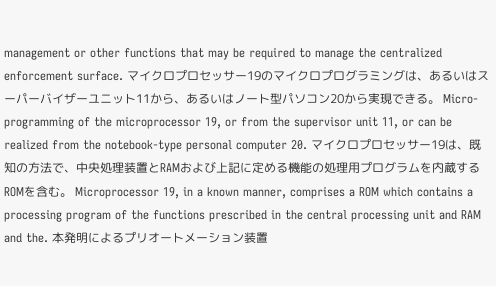management or other functions that may be required to manage the centralized enforcement surface. マイクロプロセッサー19のマイクロプログラミングは、あるいはスーパーバイザーユニット11から、あるいはノート型パソコン20から実現できる。 Micro-programming of the microprocessor 19, or from the supervisor unit 11, or can be realized from the notebook-type personal computer 20. マイクロプロセッサー19は、既知の方法で、中央処理装置とRAMおよび上記に定める機能の処理用プログラムを内蔵するROMを含む。 Microprocessor 19, in a known manner, comprises a ROM which contains a processing program of the functions prescribed in the central processing unit and RAM and the. 本発明によるプリオートメーション装置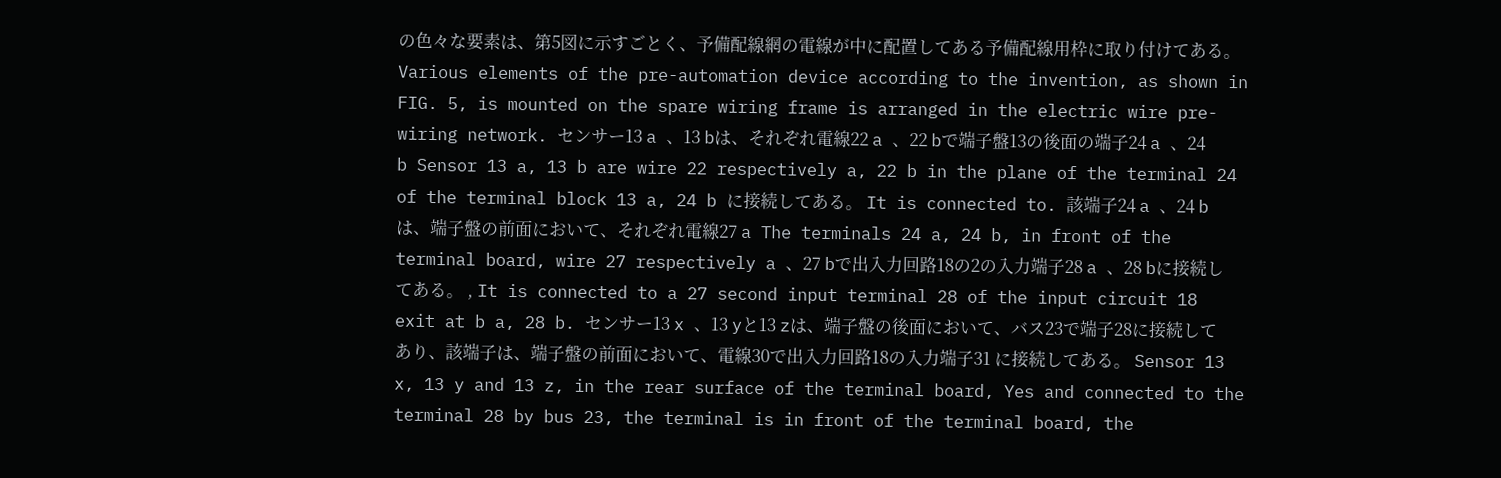の色々な要素は、第5図に示すごとく、予備配線網の電線が中に配置してある予備配線用枠に取り付けてある。 Various elements of the pre-automation device according to the invention, as shown in FIG. 5, is mounted on the spare wiring frame is arranged in the electric wire pre-wiring network. センサー13 a 、13 bは、それぞれ電線22 a 、22 bで端子盤13の後面の端子24 a 、24 b Sensor 13 a, 13 b are wire 22 respectively a, 22 b in the plane of the terminal 24 of the terminal block 13 a, 24 b に接続してある。 It is connected to. 該端子24 a 、24 bは、端子盤の前面において、それぞれ電線27 a The terminals 24 a, 24 b, in front of the terminal board, wire 27 respectively a 、27 bで出入力回路18の2の入力端子28 a 、28 bに接続してある。 , It is connected to a 27 second input terminal 28 of the input circuit 18 exit at b a, 28 b. センサー13 x 、13 yと13 zは、端子盤の後面において、バス23で端子28に接続してあり、該端子は、端子盤の前面において、電線30で出入力回路18の入力端子31 に接続してある。 Sensor 13 x, 13 y and 13 z, in the rear surface of the terminal board, Yes and connected to the terminal 28 by bus 23, the terminal is in front of the terminal board, the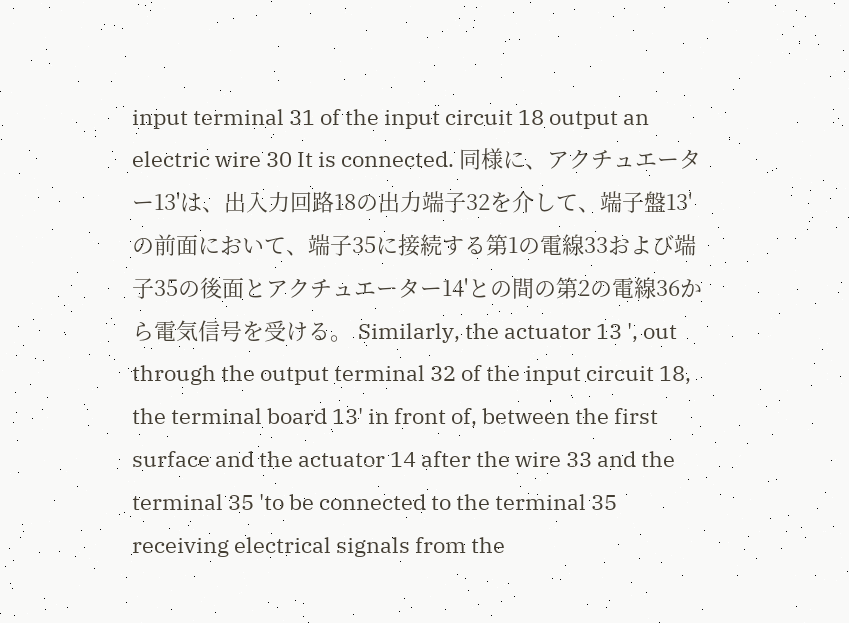input terminal 31 of the input circuit 18 output an electric wire 30 It is connected. 同様に、アクチュエーター13'は、出入力回路18の出力端子32を介して、端子盤13'の前面において、端子35に接続する第1の電線33および端子35の後面とアクチュエーター14'との間の第2の電線36から電気信号を受ける。 Similarly, the actuator 13 ', out through the output terminal 32 of the input circuit 18, the terminal board 13' in front of, between the first surface and the actuator 14 after the wire 33 and the terminal 35 'to be connected to the terminal 35 receiving electrical signals from the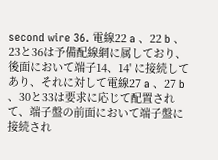second wire 36. 電線22 a 、22 b 、23と36は予備配線網に属しており、後面において端子14、14' に接続してあり、それに対して電線27 a 、27 b 、30と33は要求に応じて配置されて、端子盤の前面において端子盤に接続され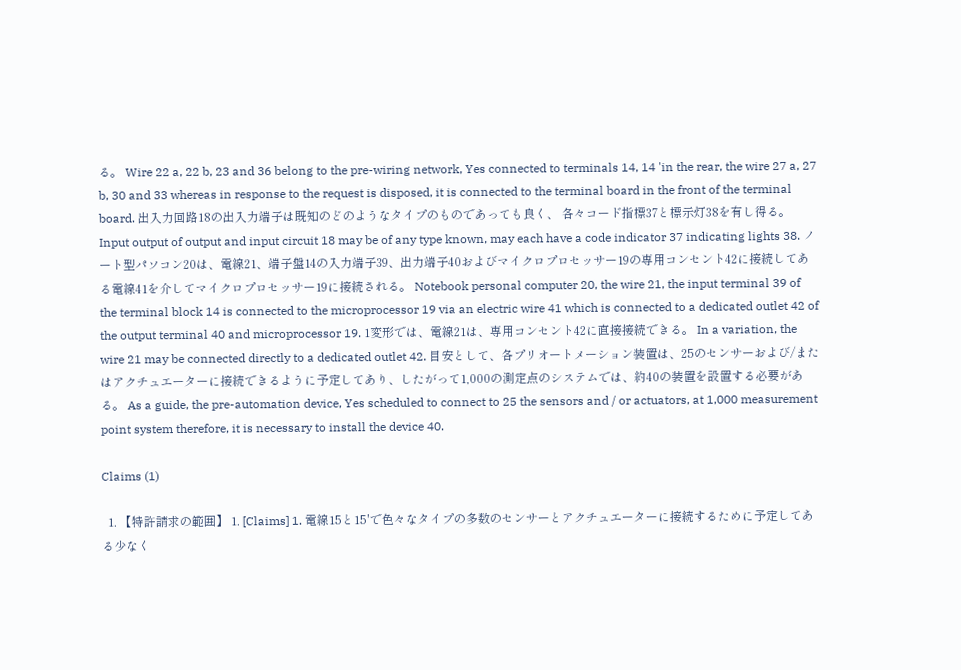る。 Wire 22 a, 22 b, 23 and 36 belong to the pre-wiring network, Yes connected to terminals 14, 14 'in the rear, the wire 27 a, 27 b, 30 and 33 whereas in response to the request is disposed, it is connected to the terminal board in the front of the terminal board. 出入力回路18の出入力端子は既知のどのようなタイプのものであっても良く、 各々コード指標37と標示灯38を有し得る。 Input output of output and input circuit 18 may be of any type known, may each have a code indicator 37 indicating lights 38. ノート型パソコン20は、電線21、端子盤14の入力端子39、出力端子40およびマイクロプロセッサー19の専用コンセント42に接続してある電線41を介してマイクロプロセッサー19に接続される。 Notebook personal computer 20, the wire 21, the input terminal 39 of the terminal block 14 is connected to the microprocessor 19 via an electric wire 41 which is connected to a dedicated outlet 42 of the output terminal 40 and microprocessor 19. 1変形では、電線21は、専用コンセント42に直接接続できる。 In a variation, the wire 21 may be connected directly to a dedicated outlet 42. 目安として、各プリオートメーション装置は、25のセンサーおよび/またはアクチュエーターに接続できるように予定してあり、したがって1,000の測定点のシステムでは、約40の装置を設置する必要がある。 As a guide, the pre-automation device, Yes scheduled to connect to 25 the sensors and / or actuators, at 1,000 measurement point system therefore, it is necessary to install the device 40.

Claims (1)

  1. 【特許請求の範囲】 1. [Claims] 1. 電線15と15'で色々なタイプの多数のセンサーとアクチュエーターに接続するために予定してある少なく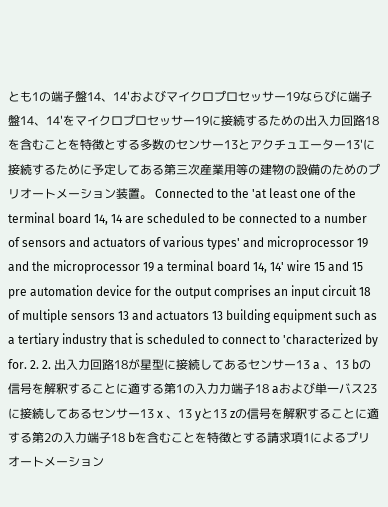とも1の端子盤14、14'およびマイクロプロセッサー19ならびに端子盤14、14'をマイクロプロセッサー19に接続するための出入力回路18を含むことを特徴とする多数のセンサー13とアクチュエーター13'に接続するために予定してある第三次産業用等の建物の設備のためのプリオートメーション装置。 Connected to the 'at least one of the terminal board 14, 14 are scheduled to be connected to a number of sensors and actuators of various types' and microprocessor 19 and the microprocessor 19 a terminal board 14, 14' wire 15 and 15 pre automation device for the output comprises an input circuit 18 of multiple sensors 13 and actuators 13 building equipment such as a tertiary industry that is scheduled to connect to 'characterized by for. 2. 2. 出入力回路18が星型に接続してあるセンサー13 a 、13 bの信号を解釈することに適する第1の入力力端子18 aおよび単一バス23に接続してあるセンサー13 x 、13 yと13 zの信号を解釈することに適する第2の入力端子18 bを含むことを特徴とする請求項1によるプリオートメーション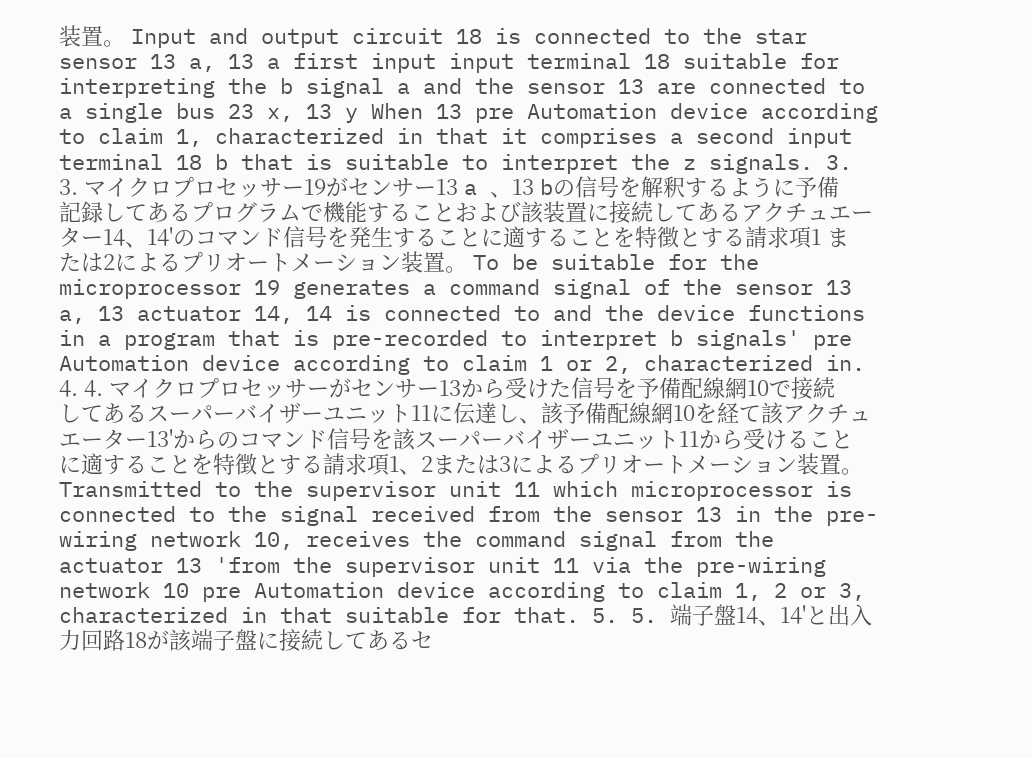装置。 Input and output circuit 18 is connected to the star sensor 13 a, 13 a first input input terminal 18 suitable for interpreting the b signal a and the sensor 13 are connected to a single bus 23 x, 13 y When 13 pre Automation device according to claim 1, characterized in that it comprises a second input terminal 18 b that is suitable to interpret the z signals. 3. 3. マイクロプロセッサー19がセンサー13 a 、13 bの信号を解釈するように予備記録してあるプログラムで機能することおよび該装置に接続してあるアクチュエーター14、14'のコマンド信号を発生することに適することを特徴とする請求項1 または2によるプリオートメーション装置。 To be suitable for the microprocessor 19 generates a command signal of the sensor 13 a, 13 actuator 14, 14 is connected to and the device functions in a program that is pre-recorded to interpret b signals' pre Automation device according to claim 1 or 2, characterized in. 4. 4. マイクロプロセッサーがセンサー13から受けた信号を予備配線網10で接続してあるスーパーバイザーユニット11に伝達し、該予備配線網10を経て該アクチュエーター13'からのコマンド信号を該スーパーバイザーユニット11から受けることに適することを特徴とする請求項1、2または3によるプリオートメーション装置。 Transmitted to the supervisor unit 11 which microprocessor is connected to the signal received from the sensor 13 in the pre-wiring network 10, receives the command signal from the actuator 13 'from the supervisor unit 11 via the pre-wiring network 10 pre Automation device according to claim 1, 2 or 3, characterized in that suitable for that. 5. 5. 端子盤14、14'と出入力回路18が該端子盤に接続してあるセ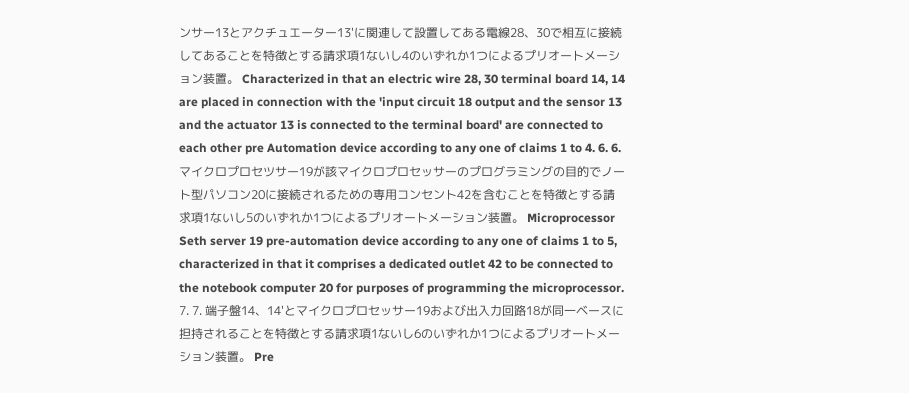ンサー13とアクチュエーター13'に関連して設置してある電線28、30で相互に接続してあることを特徴とする請求項1ないし4のいずれか1つによるプリオートメーション装置。 Characterized in that an electric wire 28, 30 terminal board 14, 14 are placed in connection with the 'input circuit 18 output and the sensor 13 and the actuator 13 is connected to the terminal board' are connected to each other pre Automation device according to any one of claims 1 to 4. 6. 6. マイクロプロセツサー19が該マイクロプロセッサーのプログラミングの目的でノート型パソコン20に接続されるための専用コンセント42を含むことを特徴とする請求項1ないし5のいずれか1つによるプリオートメーション装置。 Microprocessor Seth server 19 pre-automation device according to any one of claims 1 to 5, characterized in that it comprises a dedicated outlet 42 to be connected to the notebook computer 20 for purposes of programming the microprocessor. 7. 7. 端子盤14、14'とマイクロプロセッサー19および出入力回路18が同一ベースに担持されることを特徴とする請求項1ないし6のいずれか1つによるプリオートメーション装置。 Pre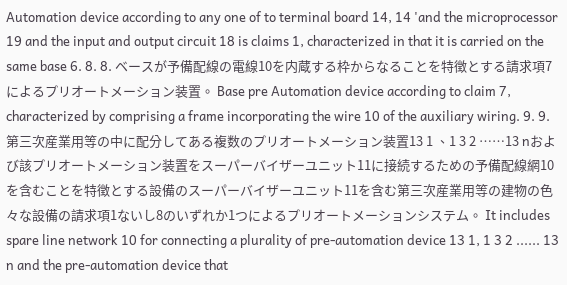Automation device according to any one of to terminal board 14, 14 'and the microprocessor 19 and the input and output circuit 18 is claims 1, characterized in that it is carried on the same base 6. 8. 8. ベースが予備配線の電線10を内蔵する枠からなることを特徴とする請求項7 によるプリオートメーション装置。 Base pre Automation device according to claim 7, characterized by comprising a frame incorporating the wire 10 of the auxiliary wiring. 9. 9. 第三次産業用等の中に配分してある複数のプリオートメーション装置13 1 、1 3 2 ……13 nおよび該プリオートメーション装置をスーパーバイザーユニット11に接続するための予備配線網10を含むことを特徴とする設備のスーパーバイザーユニット11を含む第三次産業用等の建物の色々な設備の請求項1ないし8のいずれか1つによるプリオートメーションシステム。 It includes spare line network 10 for connecting a plurality of pre-automation device 13 1, 1 3 2 ...... 13 n and the pre-automation device that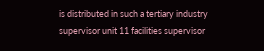is distributed in such a tertiary industry supervisor unit 11 facilities supervisor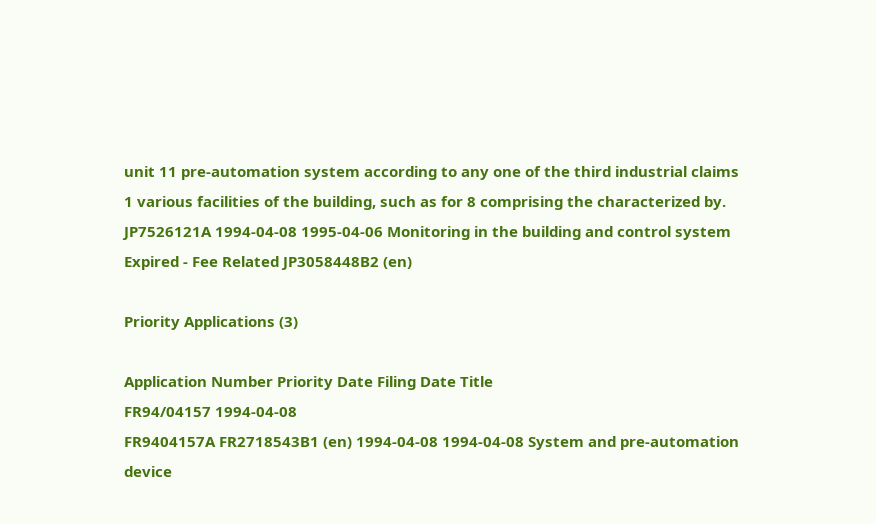unit 11 pre-automation system according to any one of the third industrial claims 1 various facilities of the building, such as for 8 comprising the characterized by.
JP7526121A 1994-04-08 1995-04-06 Monitoring in the building and control system Expired - Fee Related JP3058448B2 (en)

Priority Applications (3)

Application Number Priority Date Filing Date Title
FR94/04157 1994-04-08
FR9404157A FR2718543B1 (en) 1994-04-08 1994-04-08 System and pre-automation device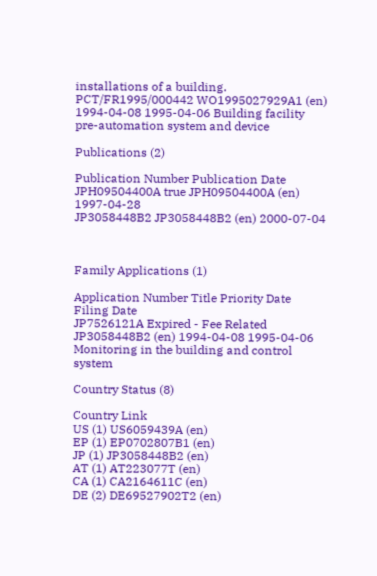installations of a building.
PCT/FR1995/000442 WO1995027929A1 (en) 1994-04-08 1995-04-06 Building facility pre-automation system and device

Publications (2)

Publication Number Publication Date
JPH09504400A true JPH09504400A (en) 1997-04-28
JP3058448B2 JP3058448B2 (en) 2000-07-04



Family Applications (1)

Application Number Title Priority Date Filing Date
JP7526121A Expired - Fee Related JP3058448B2 (en) 1994-04-08 1995-04-06 Monitoring in the building and control system

Country Status (8)

Country Link
US (1) US6059439A (en)
EP (1) EP0702807B1 (en)
JP (1) JP3058448B2 (en)
AT (1) AT223077T (en)
CA (1) CA2164611C (en)
DE (2) DE69527902T2 (en)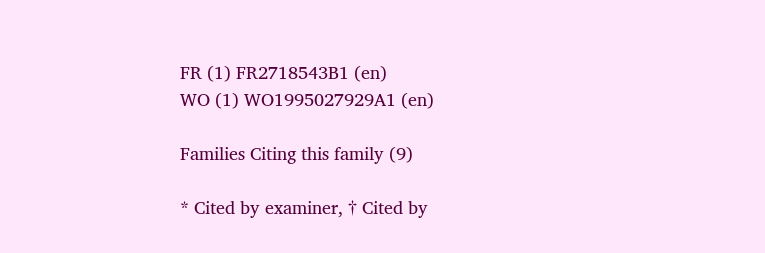FR (1) FR2718543B1 (en)
WO (1) WO1995027929A1 (en)

Families Citing this family (9)

* Cited by examiner, † Cited by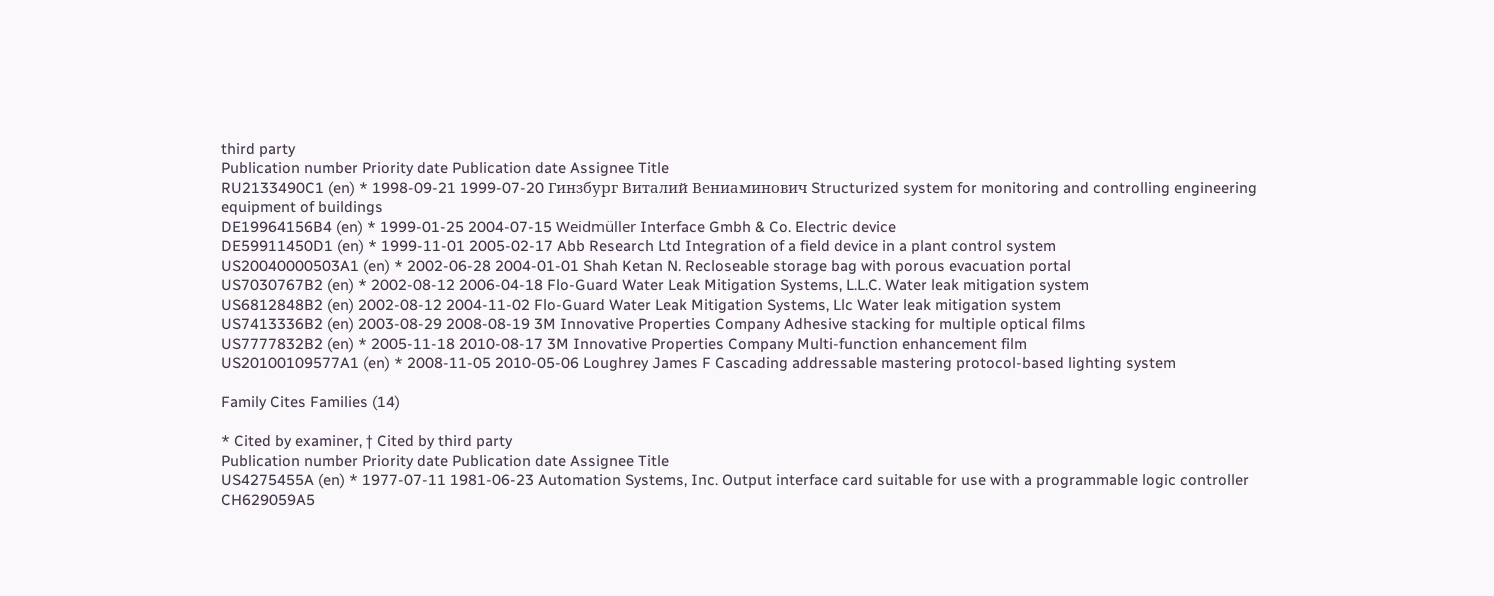third party
Publication number Priority date Publication date Assignee Title
RU2133490C1 (en) * 1998-09-21 1999-07-20 Гинзбург Виталий Вениаминович Structurized system for monitoring and controlling engineering equipment of buildings
DE19964156B4 (en) * 1999-01-25 2004-07-15 Weidmüller Interface Gmbh & Co. Electric device
DE59911450D1 (en) * 1999-11-01 2005-02-17 Abb Research Ltd Integration of a field device in a plant control system
US20040000503A1 (en) * 2002-06-28 2004-01-01 Shah Ketan N. Recloseable storage bag with porous evacuation portal
US7030767B2 (en) * 2002-08-12 2006-04-18 Flo-Guard Water Leak Mitigation Systems, L.L.C. Water leak mitigation system
US6812848B2 (en) 2002-08-12 2004-11-02 Flo-Guard Water Leak Mitigation Systems, Llc Water leak mitigation system
US7413336B2 (en) 2003-08-29 2008-08-19 3M Innovative Properties Company Adhesive stacking for multiple optical films
US7777832B2 (en) * 2005-11-18 2010-08-17 3M Innovative Properties Company Multi-function enhancement film
US20100109577A1 (en) * 2008-11-05 2010-05-06 Loughrey James F Cascading addressable mastering protocol-based lighting system

Family Cites Families (14)

* Cited by examiner, † Cited by third party
Publication number Priority date Publication date Assignee Title
US4275455A (en) * 1977-07-11 1981-06-23 Automation Systems, Inc. Output interface card suitable for use with a programmable logic controller
CH629059A5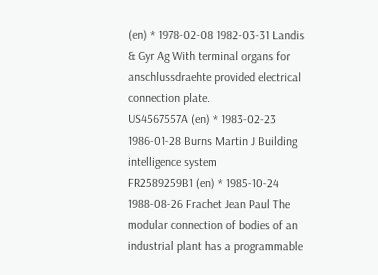(en) * 1978-02-08 1982-03-31 Landis & Gyr Ag With terminal organs for anschlussdraehte provided electrical connection plate.
US4567557A (en) * 1983-02-23 1986-01-28 Burns Martin J Building intelligence system
FR2589259B1 (en) * 1985-10-24 1988-08-26 Frachet Jean Paul The modular connection of bodies of an industrial plant has a programmable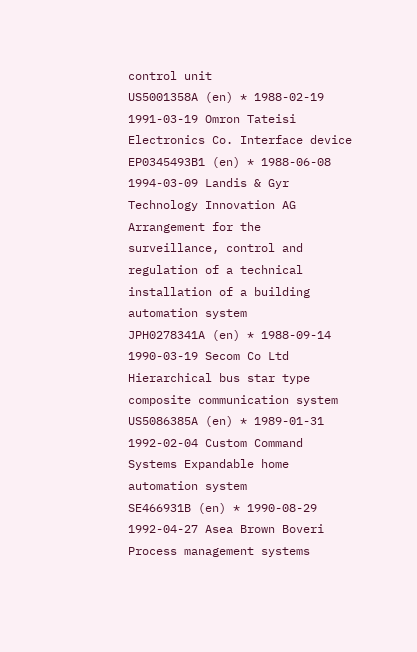control unit
US5001358A (en) * 1988-02-19 1991-03-19 Omron Tateisi Electronics Co. Interface device
EP0345493B1 (en) * 1988-06-08 1994-03-09 Landis & Gyr Technology Innovation AG Arrangement for the surveillance, control and regulation of a technical installation of a building automation system
JPH0278341A (en) * 1988-09-14 1990-03-19 Secom Co Ltd Hierarchical bus star type composite communication system
US5086385A (en) * 1989-01-31 1992-02-04 Custom Command Systems Expandable home automation system
SE466931B (en) * 1990-08-29 1992-04-27 Asea Brown Boveri Process management systems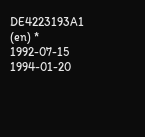DE4223193A1 (en) * 1992-07-15 1994-01-20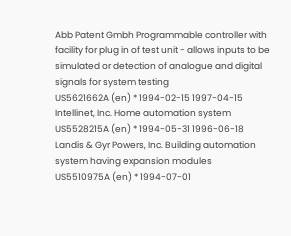Abb Patent Gmbh Programmable controller with facility for plug in of test unit - allows inputs to be simulated or detection of analogue and digital signals for system testing
US5621662A (en) * 1994-02-15 1997-04-15 Intellinet, Inc. Home automation system
US5528215A (en) * 1994-05-31 1996-06-18 Landis & Gyr Powers, Inc. Building automation system having expansion modules
US5510975A (en) * 1994-07-01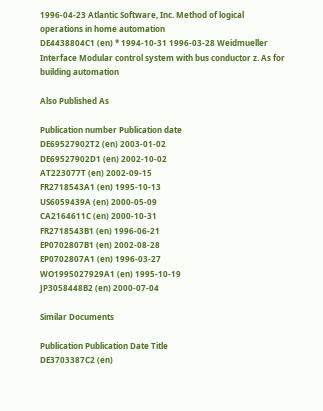1996-04-23 Atlantic Software, Inc. Method of logical operations in home automation
DE4438804C1 (en) * 1994-10-31 1996-03-28 Weidmueller Interface Modular control system with bus conductor z. As for building automation

Also Published As

Publication number Publication date
DE69527902T2 (en) 2003-01-02
DE69527902D1 (en) 2002-10-02
AT223077T (en) 2002-09-15
FR2718543A1 (en) 1995-10-13
US6059439A (en) 2000-05-09
CA2164611C (en) 2000-10-31
FR2718543B1 (en) 1996-06-21
EP0702807B1 (en) 2002-08-28
EP0702807A1 (en) 1996-03-27
WO1995027929A1 (en) 1995-10-19
JP3058448B2 (en) 2000-07-04

Similar Documents

Publication Publication Date Title
DE3703387C2 (en)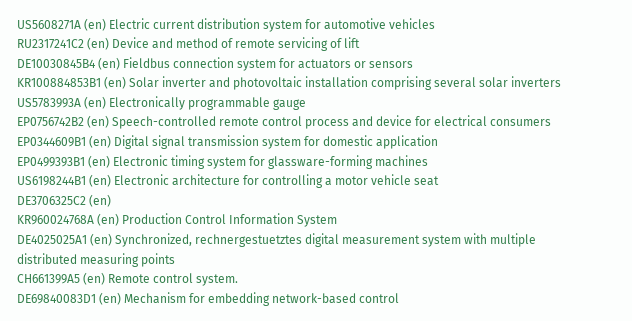US5608271A (en) Electric current distribution system for automotive vehicles
RU2317241C2 (en) Device and method of remote servicing of lift
DE10030845B4 (en) Fieldbus connection system for actuators or sensors
KR100884853B1 (en) Solar inverter and photovoltaic installation comprising several solar inverters
US5783993A (en) Electronically programmable gauge
EP0756742B2 (en) Speech-controlled remote control process and device for electrical consumers
EP0344609B1 (en) Digital signal transmission system for domestic application
EP0499393B1 (en) Electronic timing system for glassware-forming machines
US6198244B1 (en) Electronic architecture for controlling a motor vehicle seat
DE3706325C2 (en)
KR960024768A (en) Production Control Information System
DE4025025A1 (en) Synchronized, rechnergestuetztes digital measurement system with multiple distributed measuring points
CH661399A5 (en) Remote control system.
DE69840083D1 (en) Mechanism for embedding network-based control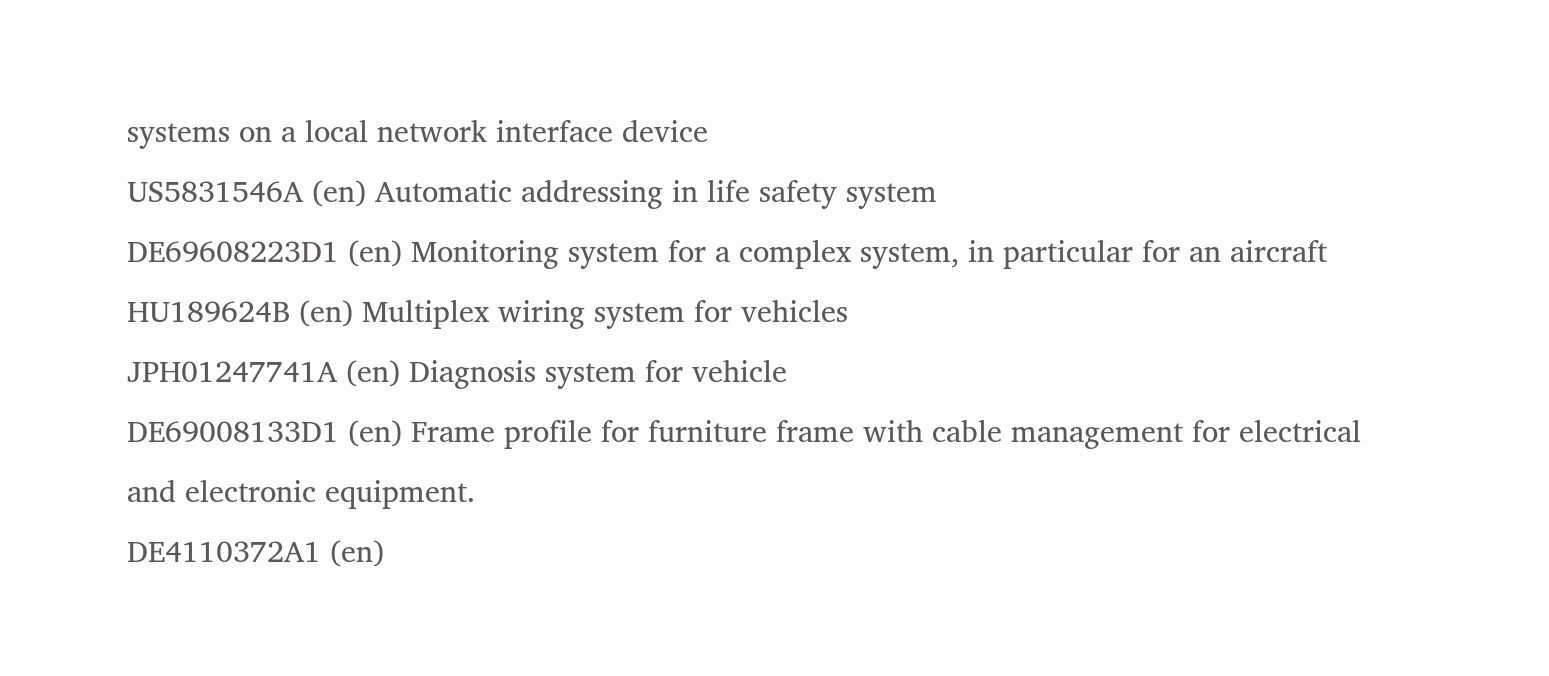systems on a local network interface device
US5831546A (en) Automatic addressing in life safety system
DE69608223D1 (en) Monitoring system for a complex system, in particular for an aircraft
HU189624B (en) Multiplex wiring system for vehicles
JPH01247741A (en) Diagnosis system for vehicle
DE69008133D1 (en) Frame profile for furniture frame with cable management for electrical and electronic equipment.
DE4110372A1 (en)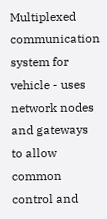Multiplexed communication system for vehicle - uses network nodes and gateways to allow common control and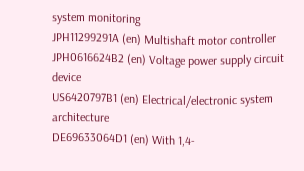system monitoring
JPH11299291A (en) Multishaft motor controller
JPH0616624B2 (en) Voltage power supply circuit device
US6420797B1 (en) Electrical/electronic system architecture
DE69633064D1 (en) With 1,4-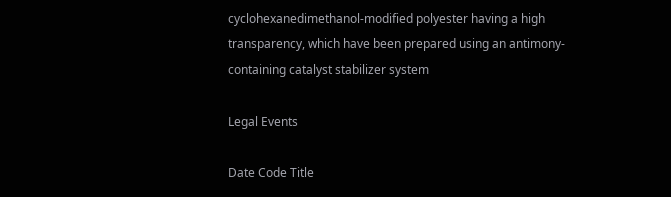cyclohexanedimethanol-modified polyester having a high transparency, which have been prepared using an antimony-containing catalyst stabilizer system

Legal Events

Date Code Title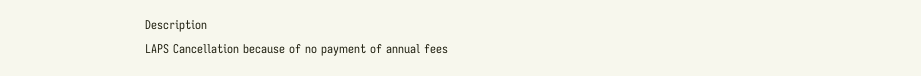Description
LAPS Cancellation because of no payment of annual fees